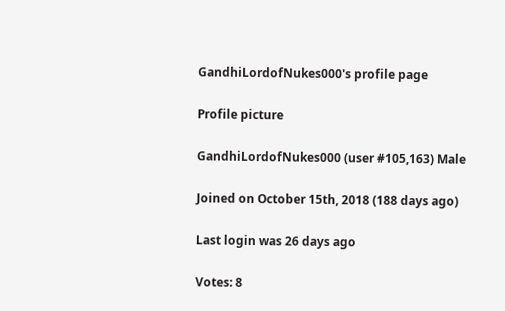GandhiLordofNukes000's profile page

Profile picture

GandhiLordofNukes000 (user #105,163) Male

Joined on October 15th, 2018 (188 days ago)

Last login was 26 days ago

Votes: 8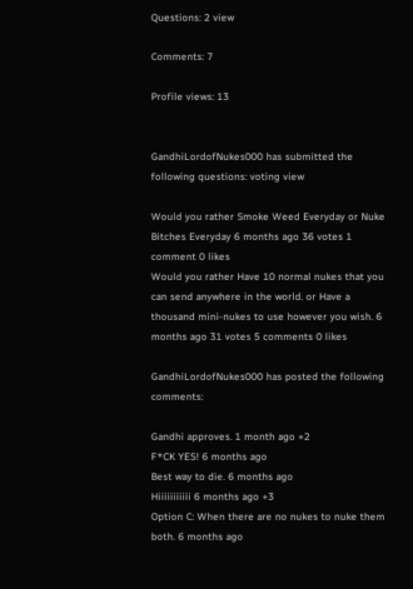Questions: 2 view

Comments: 7

Profile views: 13


GandhiLordofNukes000 has submitted the following questions: voting view

Would you rather Smoke Weed Everyday or Nuke Bitches Everyday 6 months ago 36 votes 1 comment 0 likes
Would you rather Have 10 normal nukes that you can send anywhere in the world. or Have a thousand mini-nukes to use however you wish. 6 months ago 31 votes 5 comments 0 likes

GandhiLordofNukes000 has posted the following comments:

Gandhi approves. 1 month ago +2
F*CK YES! 6 months ago
Best way to die. 6 months ago
Hiiiiiiiiiii 6 months ago +3
Option C: When there are no nukes to nuke them both. 6 months ago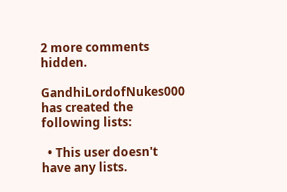2 more comments hidden.

GandhiLordofNukes000 has created the following lists:

  • This user doesn't have any lists.